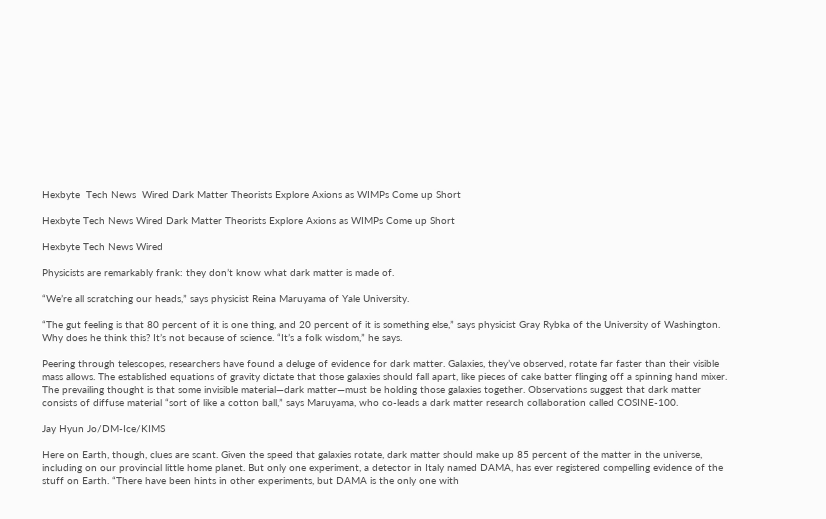Hexbyte  Tech News  Wired Dark Matter Theorists Explore Axions as WIMPs Come up Short

Hexbyte Tech News Wired Dark Matter Theorists Explore Axions as WIMPs Come up Short

Hexbyte Tech News Wired

Physicists are remarkably frank: they don’t know what dark matter is made of.

“We’re all scratching our heads,” says physicist Reina Maruyama of Yale University.

“The gut feeling is that 80 percent of it is one thing, and 20 percent of it is something else,” says physicist Gray Rybka of the University of Washington. Why does he think this? It’s not because of science. “It’s a folk wisdom,” he says.

Peering through telescopes, researchers have found a deluge of evidence for dark matter. Galaxies, they’ve observed, rotate far faster than their visible mass allows. The established equations of gravity dictate that those galaxies should fall apart, like pieces of cake batter flinging off a spinning hand mixer. The prevailing thought is that some invisible material—dark matter—must be holding those galaxies together. Observations suggest that dark matter consists of diffuse material “sort of like a cotton ball,” says Maruyama, who co-leads a dark matter research collaboration called COSINE-100.

Jay Hyun Jo/DM-Ice/KIMS

Here on Earth, though, clues are scant. Given the speed that galaxies rotate, dark matter should make up 85 percent of the matter in the universe, including on our provincial little home planet. But only one experiment, a detector in Italy named DAMA, has ever registered compelling evidence of the stuff on Earth. “There have been hints in other experiments, but DAMA is the only one with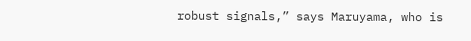robust signals,” says Maruyama, who is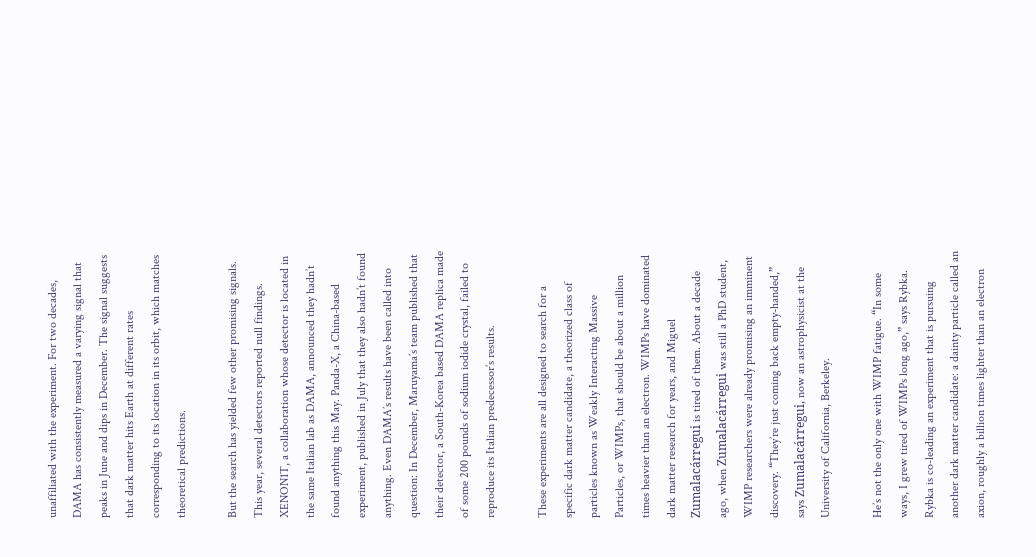unaffiliated with the experiment. For two decades, DAMA has consistently measured a varying signal that peaks in June and dips in December. The signal suggests that dark matter hits Earth at different rates corresponding to its location in its orbit, which matches theoretical predictions.

But the search has yielded few other promising signals. This year, several detectors reported null findings. XENON1T, a collaboration whose detector is located in the same Italian lab as DAMA, announced they hadn’t found anything this May. Panda-X, a China-based experiment, published in July that they also hadn’t found anything. Even DAMA’s results have been called into question: In December, Maruyama’s team published that their detector, a South-Korea based DAMA replica made of some 200 pounds of sodium iodide crystal, failed to reproduce its Italian predecessor’s results.

These experiments are all designed to search for a specific dark matter candidate, a theorized class of particles known as Weakly Interacting Massive Particles, or WIMPs, that should be about a million times heavier than an electron. WIMPs have dominated dark matter research for years, and Miguel Zumalacárregui is tired of them. About a decade ago, when Zumalacárregui was still a PhD student, WIMP researchers were already promising an imminent discovery. “They’re just coming back empty-handed,” says Zumalacárregui, now an astrophysicist at the University of California, Berkeley.

He’s not the only one with WIMP fatigue. “In some ways, I grew tired of WIMPs long ago,” says Rybka. Rybka is co-leading an experiment that is pursuing another dark matter candidate: a dainty particle called an axion, roughly a billion times lighter than an electron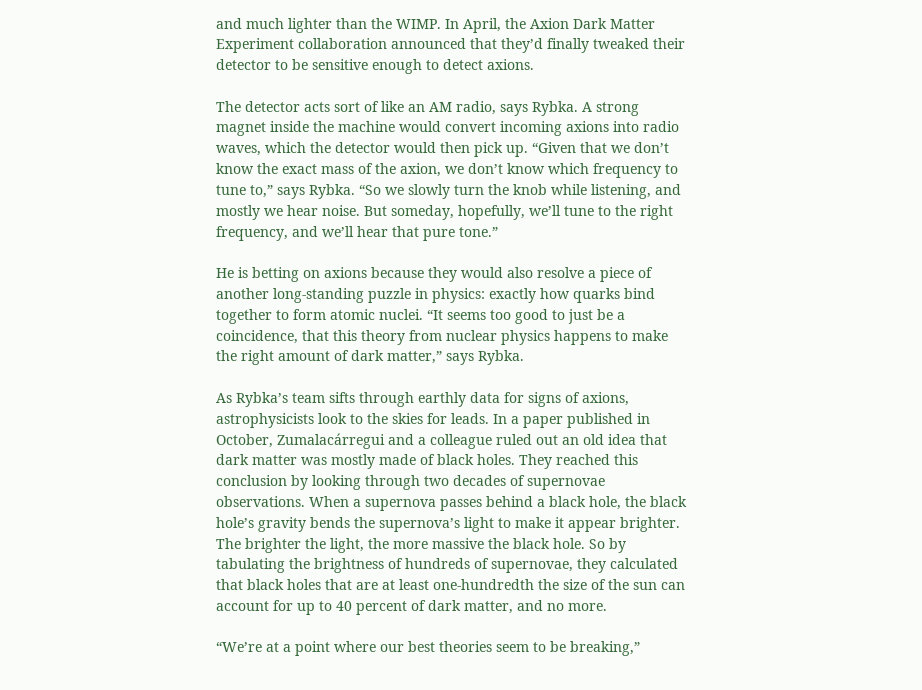and much lighter than the WIMP. In April, the Axion Dark Matter Experiment collaboration announced that they’d finally tweaked their detector to be sensitive enough to detect axions.

The detector acts sort of like an AM radio, says Rybka. A strong magnet inside the machine would convert incoming axions into radio waves, which the detector would then pick up. “Given that we don’t know the exact mass of the axion, we don’t know which frequency to tune to,” says Rybka. “So we slowly turn the knob while listening, and mostly we hear noise. But someday, hopefully, we’ll tune to the right frequency, and we’ll hear that pure tone.”

He is betting on axions because they would also resolve a piece of another long-standing puzzle in physics: exactly how quarks bind together to form atomic nuclei. “It seems too good to just be a coincidence, that this theory from nuclear physics happens to make the right amount of dark matter,” says Rybka.

As Rybka’s team sifts through earthly data for signs of axions, astrophysicists look to the skies for leads. In a paper published in October, Zumalacárregui and a colleague ruled out an old idea that dark matter was mostly made of black holes. They reached this conclusion by looking through two decades of supernovae observations. When a supernova passes behind a black hole, the black hole’s gravity bends the supernova’s light to make it appear brighter. The brighter the light, the more massive the black hole. So by tabulating the brightness of hundreds of supernovae, they calculated that black holes that are at least one-hundredth the size of the sun can account for up to 40 percent of dark matter, and no more.

“We’re at a point where our best theories seem to be breaking,”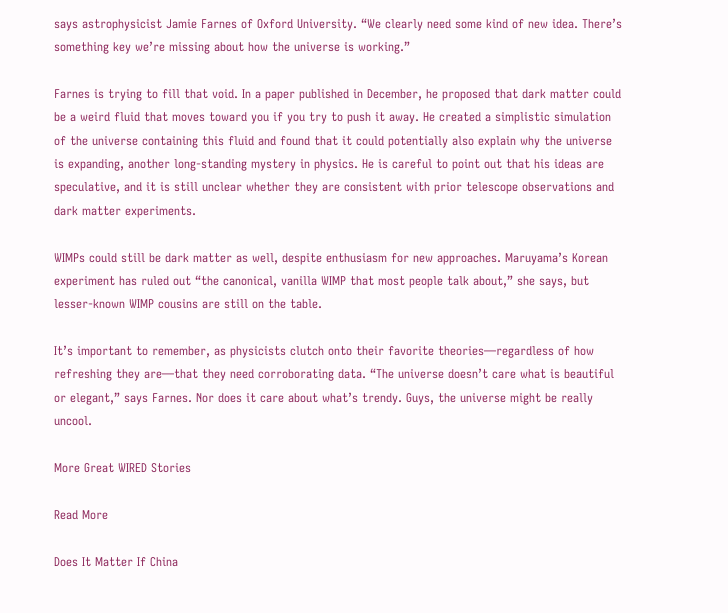says astrophysicist Jamie Farnes of Oxford University. “We clearly need some kind of new idea. There’s something key we’re missing about how the universe is working.”

Farnes is trying to fill that void. In a paper published in December, he proposed that dark matter could be a weird fluid that moves toward you if you try to push it away. He created a simplistic simulation of the universe containing this fluid and found that it could potentially also explain why the universe is expanding, another long-standing mystery in physics. He is careful to point out that his ideas are speculative, and it is still unclear whether they are consistent with prior telescope observations and dark matter experiments.

WIMPs could still be dark matter as well, despite enthusiasm for new approaches. Maruyama’s Korean experiment has ruled out “the canonical, vanilla WIMP that most people talk about,” she says, but lesser-known WIMP cousins are still on the table.

It’s important to remember, as physicists clutch onto their favorite theories—regardless of how refreshing they are—that they need corroborating data. “The universe doesn’t care what is beautiful or elegant,” says Farnes. Nor does it care about what’s trendy. Guys, the universe might be really uncool.

More Great WIRED Stories

Read More

Does It Matter If China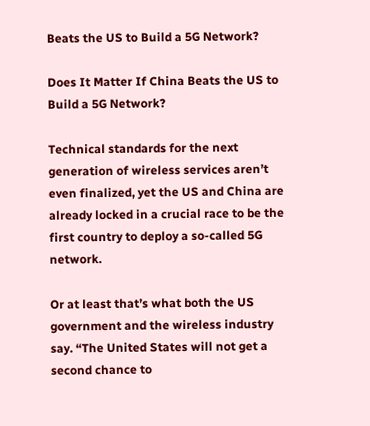Beats the US to Build a 5G Network?

Does It Matter If China Beats the US to Build a 5G Network?

Technical standards for the next generation of wireless services aren’t even finalized, yet the US and China are already locked in a crucial race to be the first country to deploy a so-called 5G network.

Or at least that’s what both the US government and the wireless industry say. “The United States will not get a second chance to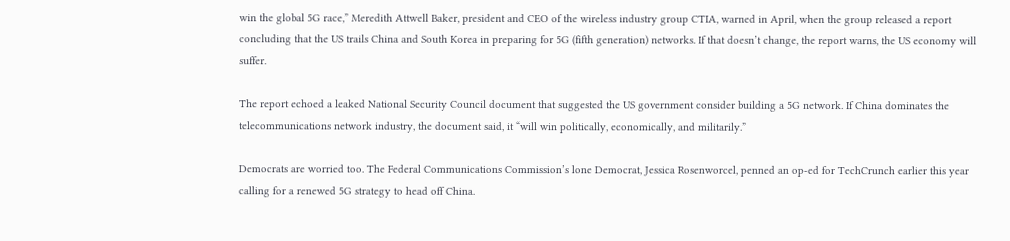win the global 5G race,” Meredith Attwell Baker, president and CEO of the wireless industry group CTIA, warned in April, when the group released a report concluding that the US trails China and South Korea in preparing for 5G (fifth generation) networks. If that doesn’t change, the report warns, the US economy will suffer.

The report echoed a leaked National Security Council document that suggested the US government consider building a 5G network. If China dominates the telecommunications network industry, the document said, it “will win politically, economically, and militarily.”

Democrats are worried too. The Federal Communications Commission’s lone Democrat, Jessica Rosenworcel, penned an op-ed for TechCrunch earlier this year calling for a renewed 5G strategy to head off China.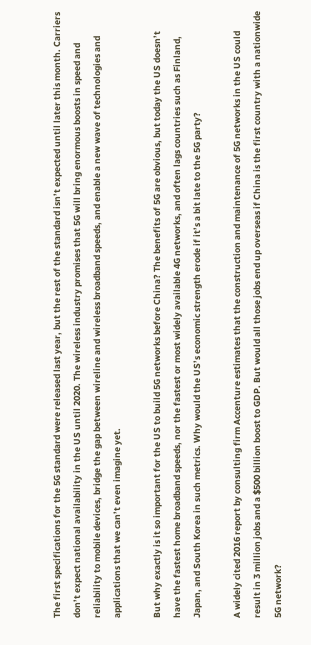The first specifications for the 5G standard were released last year, but the rest of the standard isn’t expected until later this month. Carriers don’t expect national availability in the US until 2020. The wireless industry promises that 5G will bring enormous boosts in speed and reliability to mobile devices, bridge the gap between wireline and wireless broadband speeds, and enable a new wave of technologies and applications that we can’t even imagine yet.

But why exactly is it so important for the US to build 5G networks before China? The benefits of 5G are obvious, but today the US doesn’t have the fastest home broadband speeds, nor the fastest or most widely available 4G networks, and often lags countries such as Finland, Japan, and South Korea in such metrics. Why would the US’s economic strength erode if it’s a bit late to the 5G party?

A widely cited 2016 report by consulting firm Accenture estimates that the construction and maintenance of 5G networks in the US could result in 3 million jobs and a $500 billion boost to GDP. But would all those jobs end up overseas if China is the first country with a nationwide 5G network?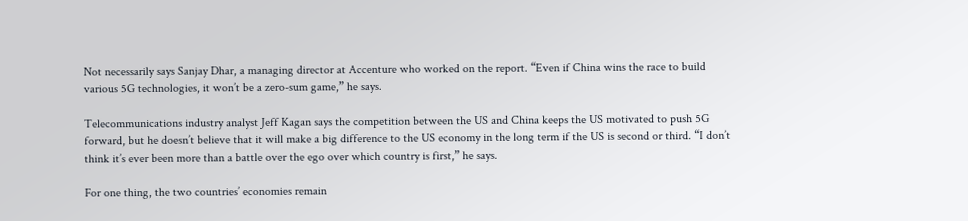Not necessarily says Sanjay Dhar, a managing director at Accenture who worked on the report. “Even if China wins the race to build various 5G technologies, it won’t be a zero-sum game,” he says.

Telecommunications industry analyst Jeff Kagan says the competition between the US and China keeps the US motivated to push 5G forward, but he doesn’t believe that it will make a big difference to the US economy in the long term if the US is second or third. “I don’t think it’s ever been more than a battle over the ego over which country is first,” he says.

For one thing, the two countries’ economies remain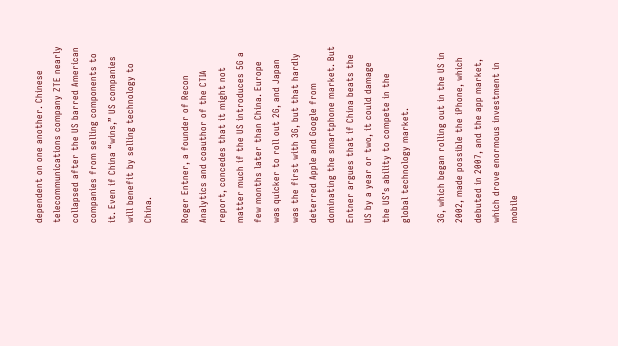dependent on one another. Chinese telecommunications company ZTE nearly collapsed after the US barred American companies from selling components to it. Even if China “wins,” US companies will benefit by selling technology to China.

Roger Entner, a founder of Recon Analytics and coauthor of the CTIA report, concedes that it might not matter much if the US introduces 5G a few months later than China. Europe was quicker to roll out 2G, and Japan was the first with 3G, but that hardly deterred Apple and Google from dominating the smartphone market. But Entner argues that if China beats the US by a year or two, it could damage the US’s ability to compete in the global technology market.

3G, which began rolling out in the US in 2002, made possible the iPhone, which debuted in 2007, and the app market, which drove enormous investment in mobile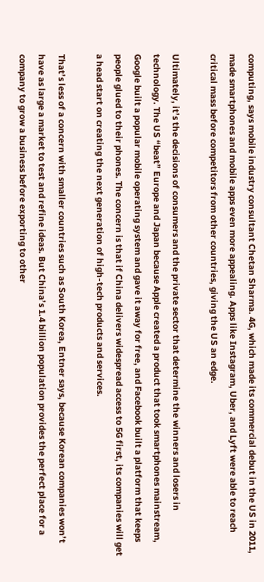computing, says mobile industry consultant Chetan Sharma. 4G, which made its commercial debut in the US in 2011, made smartphones and mobile apps even more appealing. Apps like Instagram, Uber, and Lyft were able to reach critical mass before competitors from other countries, giving the US an edge.

Ultimately, it’s the decisions of consumers and the private sector that determine the winners and losers in technology. The US “beat” Europe and Japan because Apple created a product that took smartphones mainstream, Google built a popular mobile operating system and gave it away for free, and Facebook built a platform that keeps people glued to their phones. The concern is that if China delivers widespread access to 5G first, its companies will get a head start on creating the next generation of high-tech products and services.

That’s less of a concern with smaller countries such as South Korea, Entner says, because Korean companies won’t have as large a market to test and refine ideas. But China’s 1.4 billion population provides the perfect place for a company to grow a business before exporting to other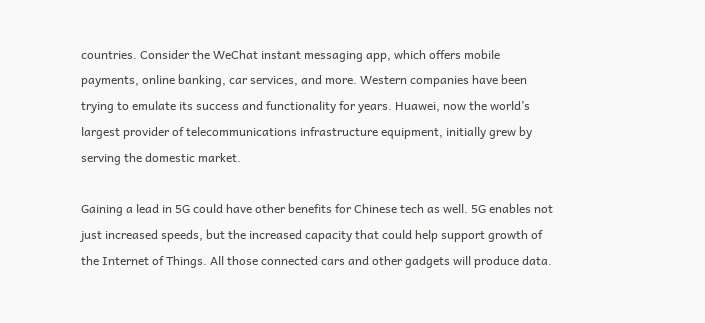countries. Consider the WeChat instant messaging app, which offers mobile payments, online banking, car services, and more. Western companies have been trying to emulate its success and functionality for years. Huawei, now the world’s largest provider of telecommunications infrastructure equipment, initially grew by serving the domestic market.

Gaining a lead in 5G could have other benefits for Chinese tech as well. 5G enables not just increased speeds, but the increased capacity that could help support growth of the Internet of Things. All those connected cars and other gadgets will produce data.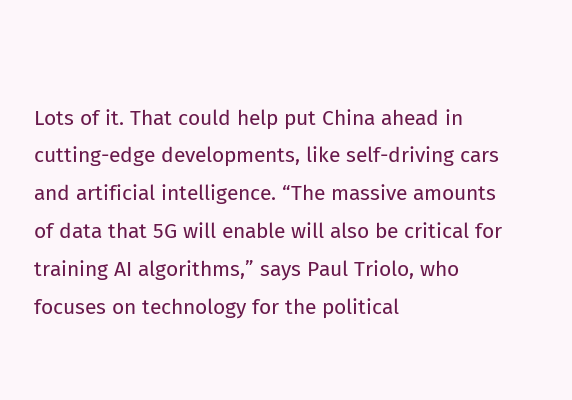Lots of it. That could help put China ahead in cutting-edge developments, like self-driving cars and artificial intelligence. “The massive amounts of data that 5G will enable will also be critical for training AI algorithms,” says Paul Triolo, who focuses on technology for the political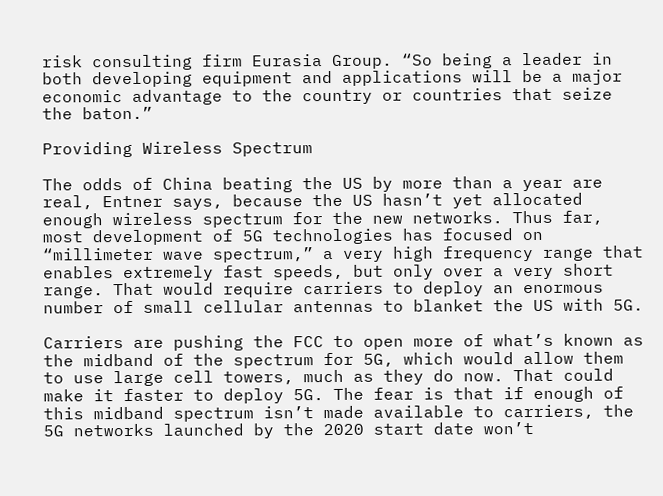risk consulting firm Eurasia Group. “So being a leader in both developing equipment and applications will be a major economic advantage to the country or countries that seize the baton.”

Providing Wireless Spectrum

The odds of China beating the US by more than a year are real, Entner says, because the US hasn’t yet allocated enough wireless spectrum for the new networks. Thus far, most development of 5G technologies has focused on “millimeter wave spectrum,” a very high frequency range that enables extremely fast speeds, but only over a very short range. That would require carriers to deploy an enormous number of small cellular antennas to blanket the US with 5G.

Carriers are pushing the FCC to open more of what’s known as the midband of the spectrum for 5G, which would allow them to use large cell towers, much as they do now. That could make it faster to deploy 5G. The fear is that if enough of this midband spectrum isn’t made available to carriers, the 5G networks launched by the 2020 start date won’t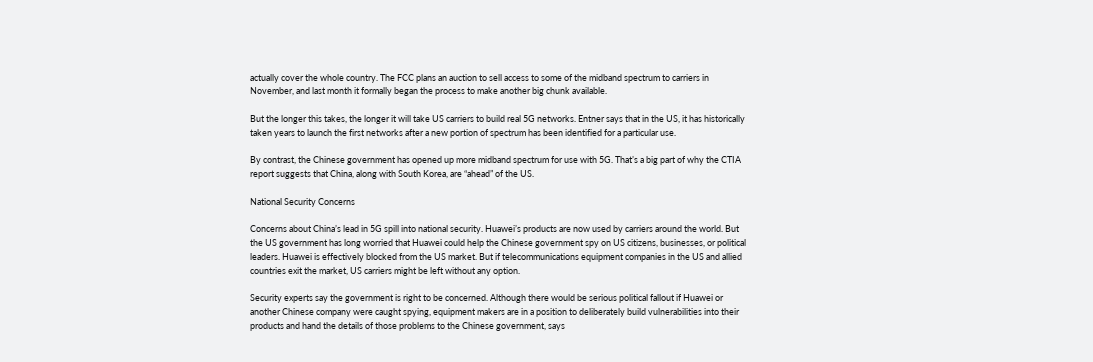actually cover the whole country. The FCC plans an auction to sell access to some of the midband spectrum to carriers in November, and last month it formally began the process to make another big chunk available.

But the longer this takes, the longer it will take US carriers to build real 5G networks. Entner says that in the US, it has historically taken years to launch the first networks after a new portion of spectrum has been identified for a particular use.

By contrast, the Chinese government has opened up more midband spectrum for use with 5G. That’s a big part of why the CTIA report suggests that China, along with South Korea, are “ahead” of the US.

National Security Concerns

Concerns about China’s lead in 5G spill into national security. Huawei’s products are now used by carriers around the world. But the US government has long worried that Huawei could help the Chinese government spy on US citizens, businesses, or political leaders. Huawei is effectively blocked from the US market. But if telecommunications equipment companies in the US and allied countries exit the market, US carriers might be left without any option.

Security experts say the government is right to be concerned. Although there would be serious political fallout if Huawei or another Chinese company were caught spying, equipment makers are in a position to deliberately build vulnerabilities into their products and hand the details of those problems to the Chinese government, says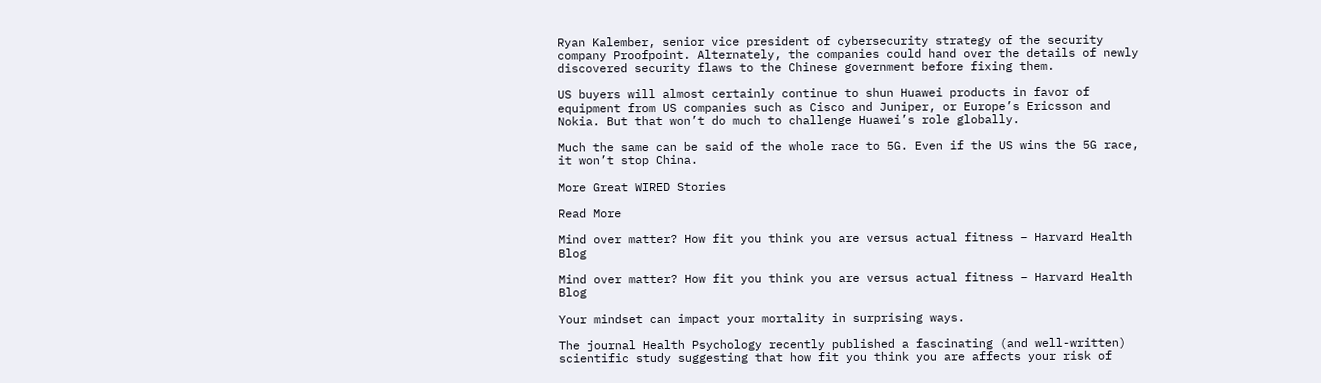Ryan Kalember, senior vice president of cybersecurity strategy of the security company Proofpoint. Alternately, the companies could hand over the details of newly discovered security flaws to the Chinese government before fixing them.

US buyers will almost certainly continue to shun Huawei products in favor of equipment from US companies such as Cisco and Juniper, or Europe’s Ericsson and Nokia. But that won’t do much to challenge Huawei’s role globally.

Much the same can be said of the whole race to 5G. Even if the US wins the 5G race, it won’t stop China.

More Great WIRED Stories

Read More

Mind over matter? How fit you think you are versus actual fitness – Harvard Health Blog

Mind over matter? How fit you think you are versus actual fitness – Harvard Health Blog

Your mindset can impact your mortality in surprising ways.

The journal Health Psychology recently published a fascinating (and well-written) scientific study suggesting that how fit you think you are affects your risk of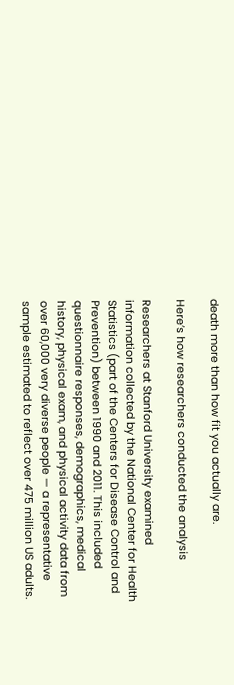death more than how fit you actually are.

Here’s how researchers conducted the analysis

Researchers at Stanford University examined information collected by the National Center for Health Statistics (part of the Centers for Disease Control and Prevention) between 1990 and 2011. This included questionnaire responses, demographics, medical history, physical exam, and physical activity data from over 60,000 very diverse people — a representative sample estimated to reflect over 475 million US adults.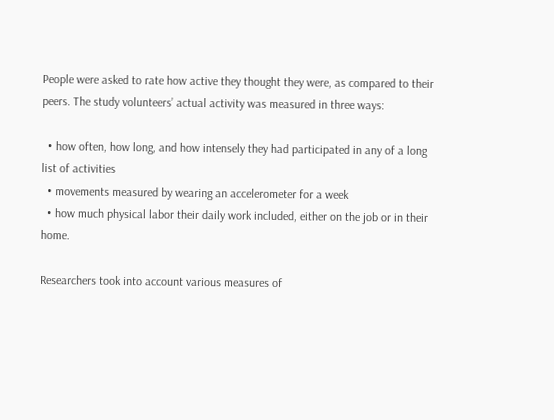People were asked to rate how active they thought they were, as compared to their peers. The study volunteers’ actual activity was measured in three ways:

  • how often, how long, and how intensely they had participated in any of a long list of activities
  • movements measured by wearing an accelerometer for a week
  • how much physical labor their daily work included, either on the job or in their home.

Researchers took into account various measures of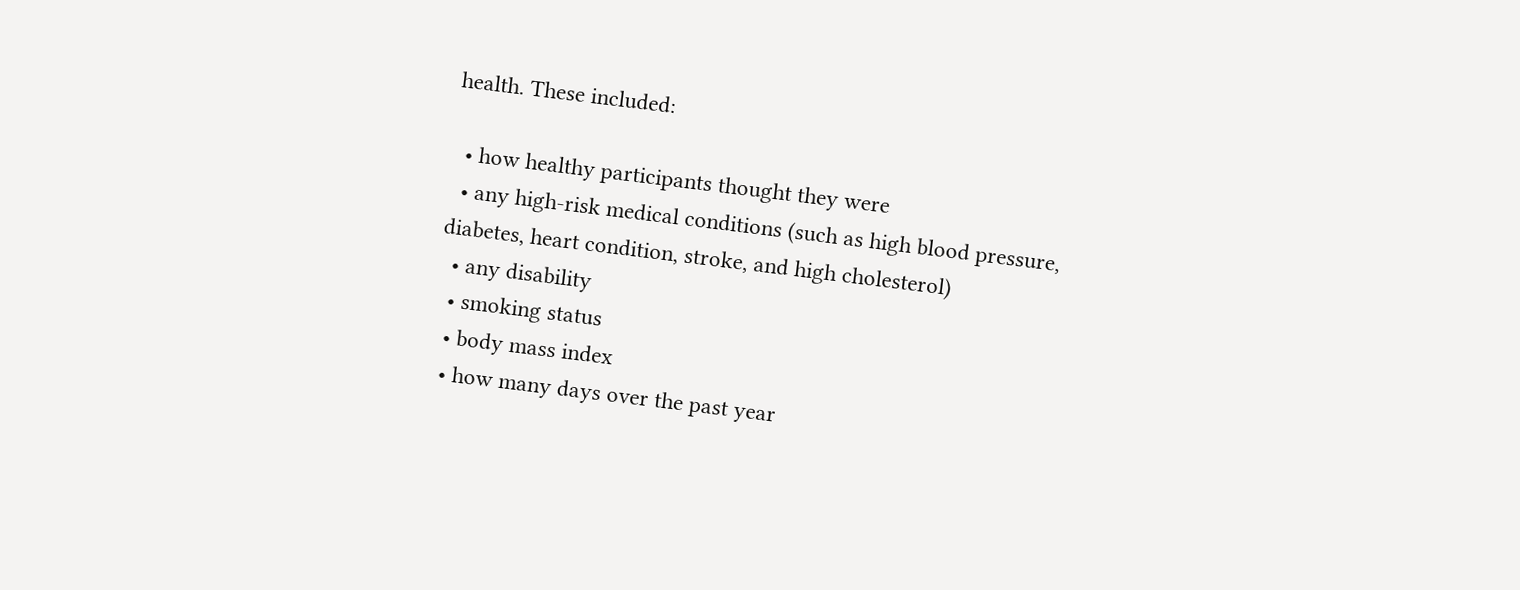health. These included:

  • how healthy participants thought they were
  • any high-risk medical conditions (such as high blood pressure, diabetes, heart condition, stroke, and high cholesterol)
  • any disability
  • smoking status
  • body mass index
  • how many days over the past year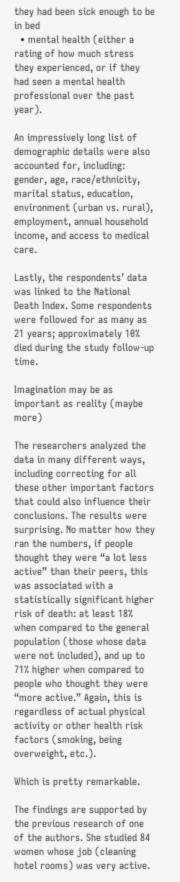they had been sick enough to be in bed
  • mental health (either a rating of how much stress they experienced, or if they had seen a mental health professional over the past year).

An impressively long list of demographic details were also accounted for, including: gender, age, race/ethnicity, marital status, education, environment (urban vs. rural), employment, annual household income, and access to medical care.

Lastly, the respondents’ data was linked to the National Death Index. Some respondents were followed for as many as 21 years; approximately 10% died during the study follow-up time.

Imagination may be as important as reality (maybe more)

The researchers analyzed the data in many different ways, including correcting for all these other important factors that could also influence their conclusions. The results were surprising. No matter how they ran the numbers, if people thought they were “a lot less active” than their peers, this was associated with a statistically significant higher risk of death: at least 18% when compared to the general population (those whose data were not included), and up to 71% higher when compared to people who thought they were “more active.” Again, this is regardless of actual physical activity or other health risk factors (smoking, being overweight, etc.).

Which is pretty remarkable.

The findings are supported by the previous research of one of the authors. She studied 84 women whose job (cleaning hotel rooms) was very active.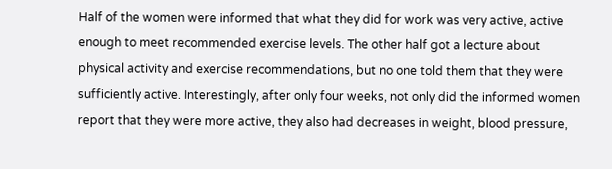Half of the women were informed that what they did for work was very active, active enough to meet recommended exercise levels. The other half got a lecture about physical activity and exercise recommendations, but no one told them that they were sufficiently active. Interestingly, after only four weeks, not only did the informed women report that they were more active, they also had decreases in weight, blood pressure,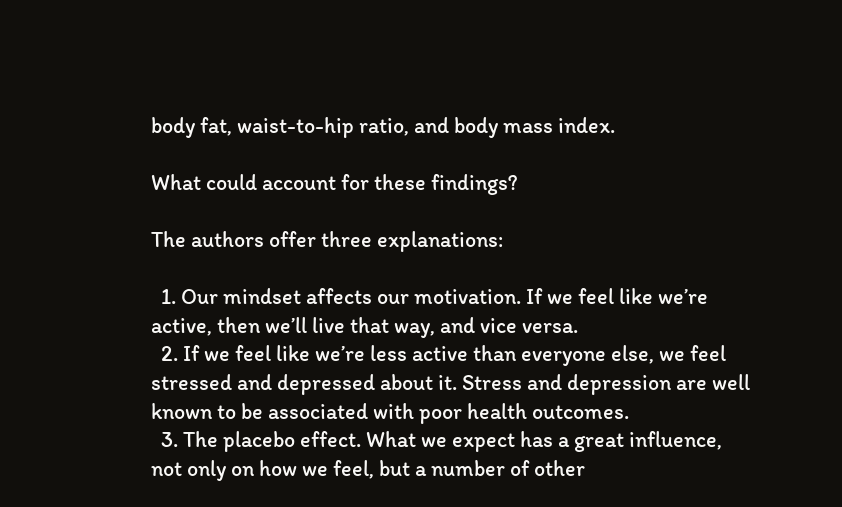body fat, waist-to-hip ratio, and body mass index.

What could account for these findings?

The authors offer three explanations:

  1. Our mindset affects our motivation. If we feel like we’re active, then we’ll live that way, and vice versa.
  2. If we feel like we’re less active than everyone else, we feel stressed and depressed about it. Stress and depression are well known to be associated with poor health outcomes.
  3. The placebo effect. What we expect has a great influence, not only on how we feel, but a number of other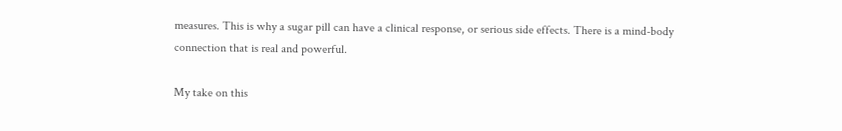measures. This is why a sugar pill can have a clinical response, or serious side effects. There is a mind-body connection that is real and powerful.

My take on this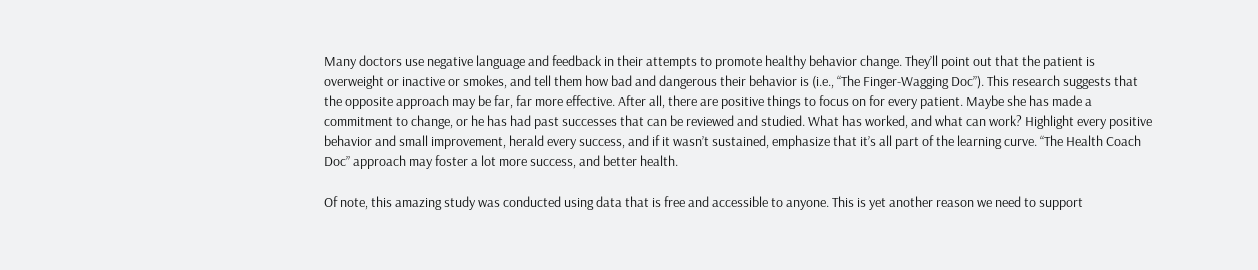Many doctors use negative language and feedback in their attempts to promote healthy behavior change. They’ll point out that the patient is overweight or inactive or smokes, and tell them how bad and dangerous their behavior is (i.e., “The Finger-Wagging Doc”). This research suggests that the opposite approach may be far, far more effective. After all, there are positive things to focus on for every patient. Maybe she has made a commitment to change, or he has had past successes that can be reviewed and studied. What has worked, and what can work? Highlight every positive behavior and small improvement, herald every success, and if it wasn’t sustained, emphasize that it’s all part of the learning curve. “The Health Coach Doc” approach may foster a lot more success, and better health.

Of note, this amazing study was conducted using data that is free and accessible to anyone. This is yet another reason we need to support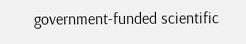government-funded scientific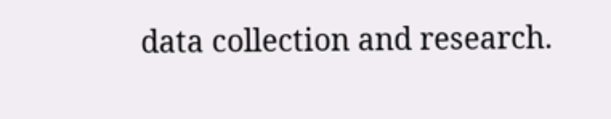data collection and research.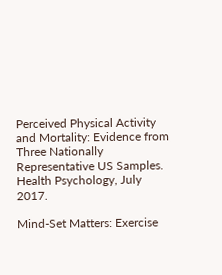Perceived Physical Activity and Mortality: Evidence from Three Nationally Representative US Samples. Health Psychology, July 2017.

Mind-Set Matters: Exercise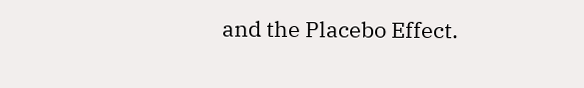and the Placebo Effect.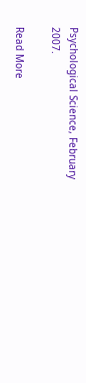Psychological Science, February 2007.

Read More